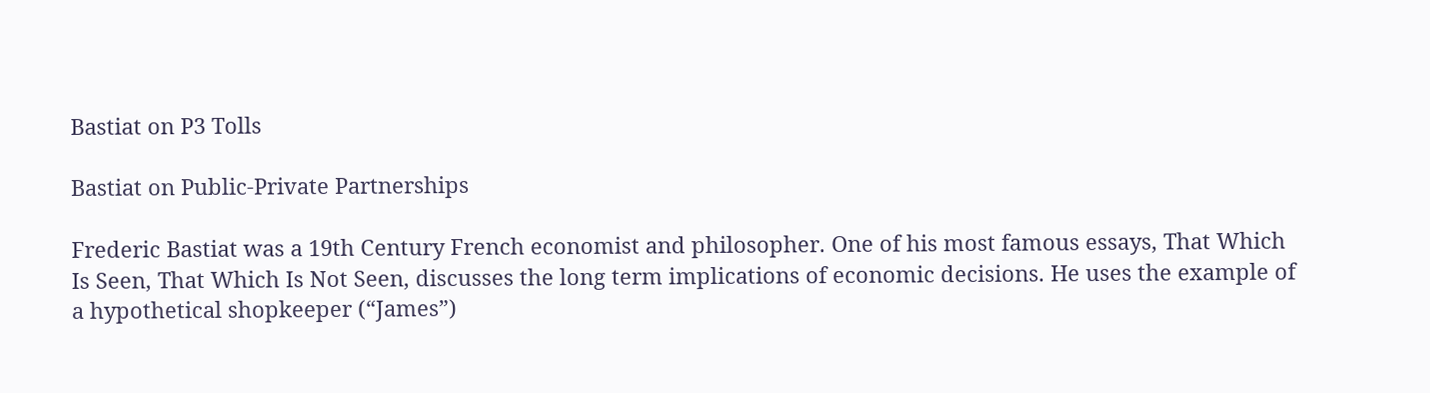Bastiat on P3 Tolls

Bastiat on Public-Private Partnerships

Frederic Bastiat was a 19th Century French economist and philosopher. One of his most famous essays, That Which Is Seen, That Which Is Not Seen, discusses the long term implications of economic decisions. He uses the example of a hypothetical shopkeeper (“James”)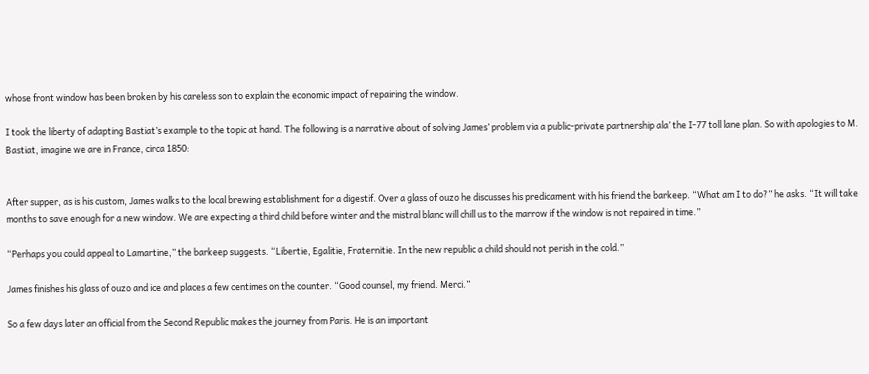whose front window has been broken by his careless son to explain the economic impact of repairing the window.

I took the liberty of adapting Bastiat’s example to the topic at hand. The following is a narrative about of solving James’ problem via a public-private partnership ala’ the I-77 toll lane plan. So with apologies to M. Bastiat, imagine we are in France, circa 1850:


After supper, as is his custom, James walks to the local brewing establishment for a digestif. Over a glass of ouzo he discusses his predicament with his friend the barkeep. “What am I to do?” he asks. “It will take months to save enough for a new window. We are expecting a third child before winter and the mistral blanc will chill us to the marrow if the window is not repaired in time.”

“Perhaps you could appeal to Lamartine,” the barkeep suggests. “Libertie, Egalitie, Fraternitie. In the new republic a child should not perish in the cold.”

James finishes his glass of ouzo and ice and places a few centimes on the counter. “Good counsel, my friend. Merci.”

So a few days later an official from the Second Republic makes the journey from Paris. He is an important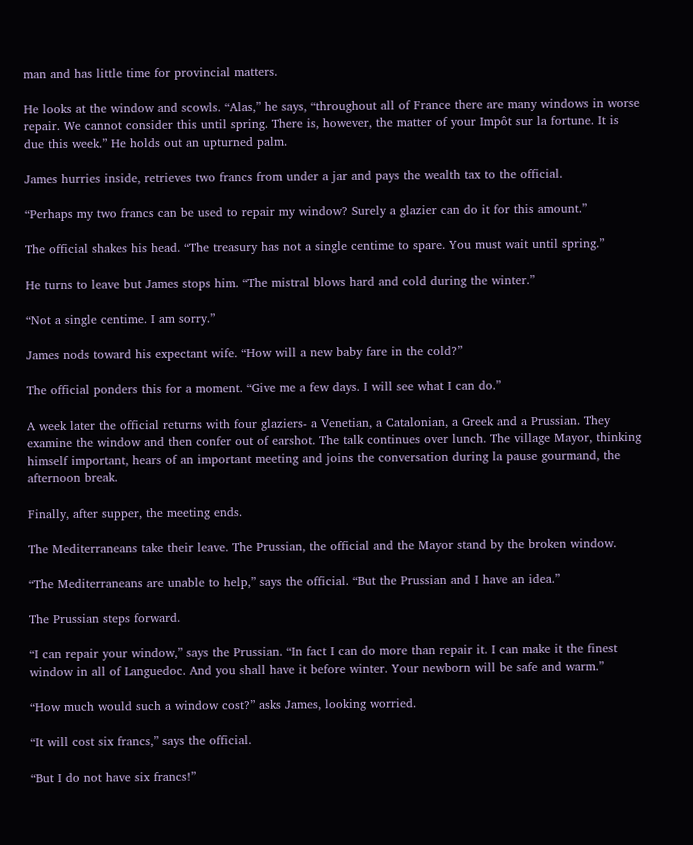man and has little time for provincial matters.

He looks at the window and scowls. “Alas,” he says, “throughout all of France there are many windows in worse repair. We cannot consider this until spring. There is, however, the matter of your Impôt sur la fortune. It is due this week.” He holds out an upturned palm.

James hurries inside, retrieves two francs from under a jar and pays the wealth tax to the official.

“Perhaps my two francs can be used to repair my window? Surely a glazier can do it for this amount.”

The official shakes his head. “The treasury has not a single centime to spare. You must wait until spring.”

He turns to leave but James stops him. “The mistral blows hard and cold during the winter.”

“Not a single centime. I am sorry.”

James nods toward his expectant wife. “How will a new baby fare in the cold?”

The official ponders this for a moment. “Give me a few days. I will see what I can do.”

A week later the official returns with four glaziers- a Venetian, a Catalonian, a Greek and a Prussian. They examine the window and then confer out of earshot. The talk continues over lunch. The village Mayor, thinking himself important, hears of an important meeting and joins the conversation during la pause gourmand, the afternoon break.

Finally, after supper, the meeting ends.

The Mediterraneans take their leave. The Prussian, the official and the Mayor stand by the broken window.

“The Mediterraneans are unable to help,” says the official. “But the Prussian and I have an idea.”

The Prussian steps forward.

“I can repair your window,” says the Prussian. “In fact I can do more than repair it. I can make it the finest window in all of Languedoc. And you shall have it before winter. Your newborn will be safe and warm.”

“How much would such a window cost?” asks James, looking worried.

“It will cost six francs,” says the official.

“But I do not have six francs!”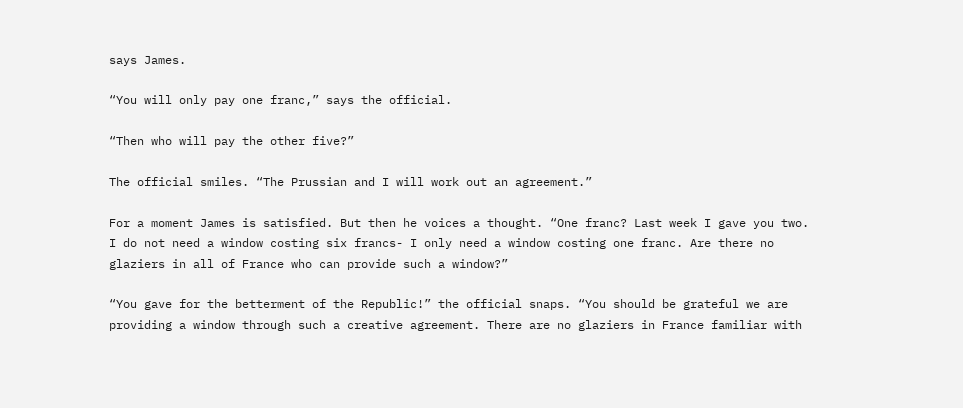says James.

“You will only pay one franc,” says the official.

“Then who will pay the other five?”

The official smiles. “The Prussian and I will work out an agreement.”

For a moment James is satisfied. But then he voices a thought. “One franc? Last week I gave you two. I do not need a window costing six francs- I only need a window costing one franc. Are there no glaziers in all of France who can provide such a window?”

“You gave for the betterment of the Republic!” the official snaps. “You should be grateful we are providing a window through such a creative agreement. There are no glaziers in France familiar with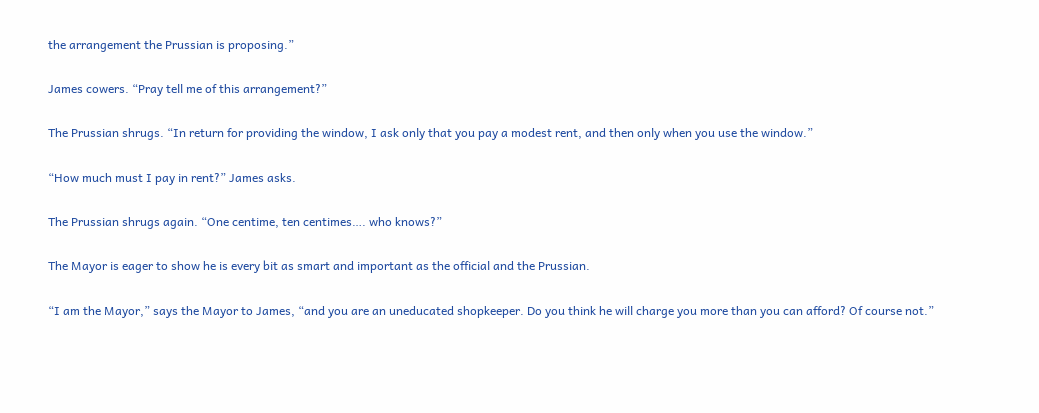the arrangement the Prussian is proposing.”

James cowers. “Pray tell me of this arrangement?”

The Prussian shrugs. “In return for providing the window, I ask only that you pay a modest rent, and then only when you use the window.”

“How much must I pay in rent?” James asks.

The Prussian shrugs again. “One centime, ten centimes…. who knows?”

The Mayor is eager to show he is every bit as smart and important as the official and the Prussian.

“I am the Mayor,” says the Mayor to James, “and you are an uneducated shopkeeper. Do you think he will charge you more than you can afford? Of course not.”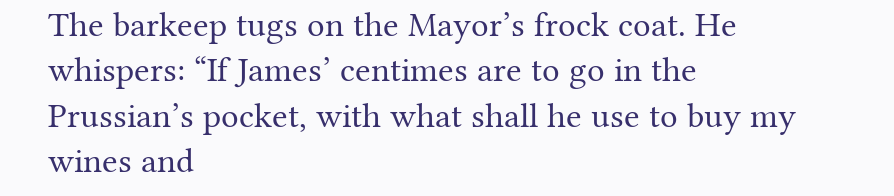The barkeep tugs on the Mayor’s frock coat. He whispers: “If James’ centimes are to go in the Prussian’s pocket, with what shall he use to buy my wines and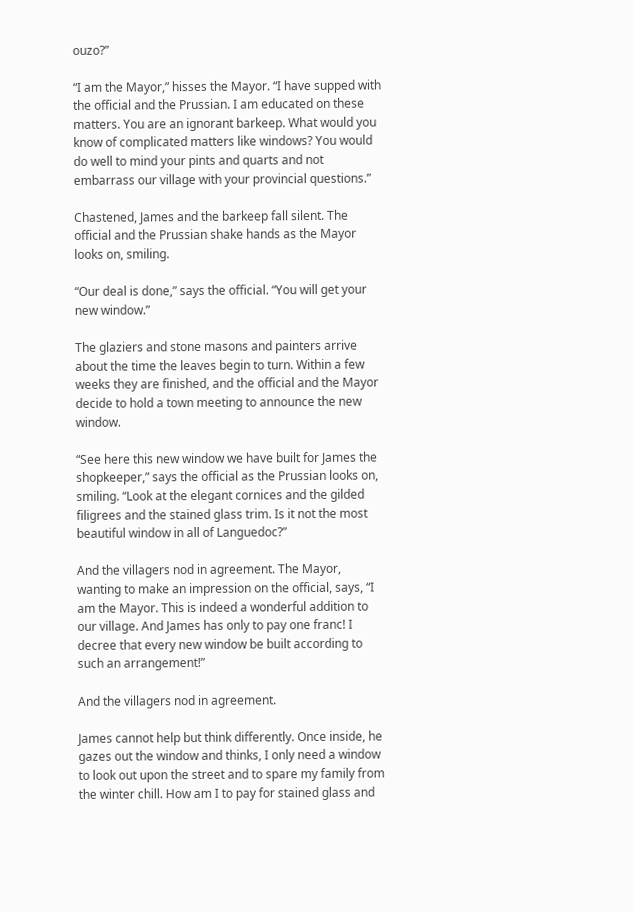ouzo?”

“I am the Mayor,” hisses the Mayor. “I have supped with the official and the Prussian. I am educated on these matters. You are an ignorant barkeep. What would you know of complicated matters like windows? You would do well to mind your pints and quarts and not embarrass our village with your provincial questions.”

Chastened, James and the barkeep fall silent. The official and the Prussian shake hands as the Mayor looks on, smiling.

“Our deal is done,” says the official. “You will get your new window.”

The glaziers and stone masons and painters arrive about the time the leaves begin to turn. Within a few weeks they are finished, and the official and the Mayor decide to hold a town meeting to announce the new window.

“See here this new window we have built for James the shopkeeper,” says the official as the Prussian looks on, smiling. “Look at the elegant cornices and the gilded filigrees and the stained glass trim. Is it not the most beautiful window in all of Languedoc?”

And the villagers nod in agreement. The Mayor, wanting to make an impression on the official, says, “I am the Mayor. This is indeed a wonderful addition to our village. And James has only to pay one franc! I decree that every new window be built according to such an arrangement!”

And the villagers nod in agreement.

James cannot help but think differently. Once inside, he gazes out the window and thinks, I only need a window to look out upon the street and to spare my family from the winter chill. How am I to pay for stained glass and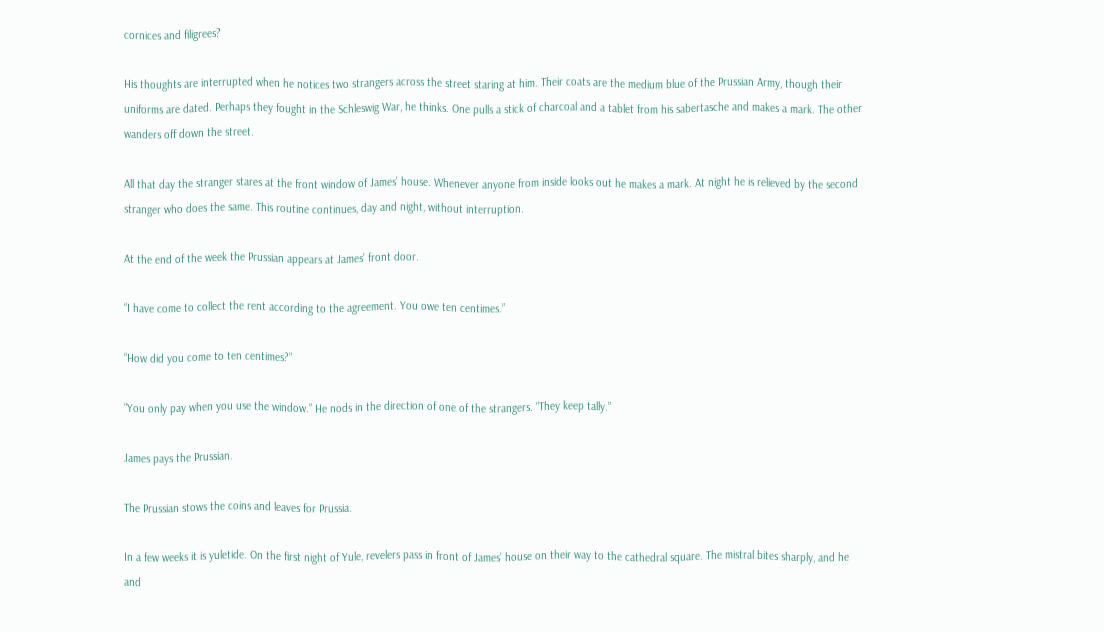cornices and filigrees?

His thoughts are interrupted when he notices two strangers across the street staring at him. Their coats are the medium blue of the Prussian Army, though their uniforms are dated. Perhaps they fought in the Schleswig War, he thinks. One pulls a stick of charcoal and a tablet from his sabertasche and makes a mark. The other wanders off down the street.

All that day the stranger stares at the front window of James’ house. Whenever anyone from inside looks out he makes a mark. At night he is relieved by the second stranger who does the same. This routine continues, day and night, without interruption.

At the end of the week the Prussian appears at James’ front door.

“I have come to collect the rent according to the agreement. You owe ten centimes.”

“How did you come to ten centimes?”

“You only pay when you use the window.” He nods in the direction of one of the strangers. “They keep tally.”

James pays the Prussian.

The Prussian stows the coins and leaves for Prussia.

In a few weeks it is yuletide. On the first night of Yule, revelers pass in front of James’ house on their way to the cathedral square. The mistral bites sharply, and he and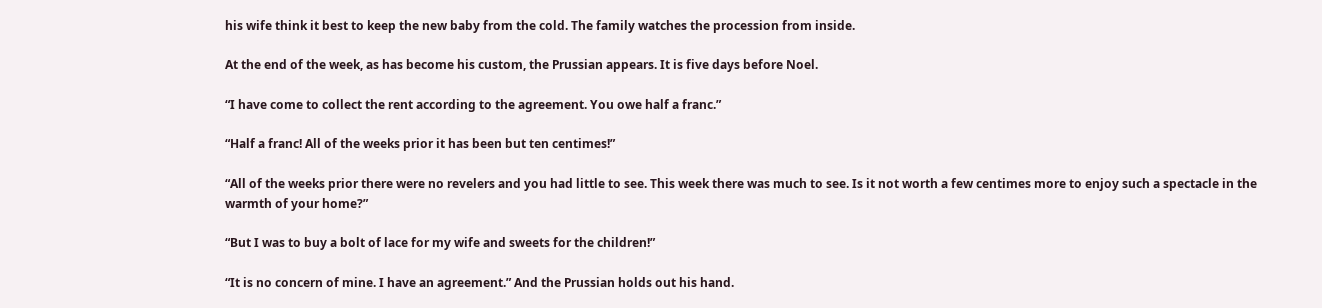his wife think it best to keep the new baby from the cold. The family watches the procession from inside.

At the end of the week, as has become his custom, the Prussian appears. It is five days before Noel.

“I have come to collect the rent according to the agreement. You owe half a franc.”

“Half a franc! All of the weeks prior it has been but ten centimes!”

“All of the weeks prior there were no revelers and you had little to see. This week there was much to see. Is it not worth a few centimes more to enjoy such a spectacle in the warmth of your home?”

“But I was to buy a bolt of lace for my wife and sweets for the children!”

“It is no concern of mine. I have an agreement.” And the Prussian holds out his hand.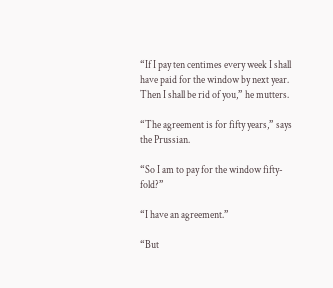“If I pay ten centimes every week I shall have paid for the window by next year. Then I shall be rid of you,” he mutters.

“The agreement is for fifty years,” says the Prussian.

“So I am to pay for the window fifty-fold?”

“I have an agreement.”

“But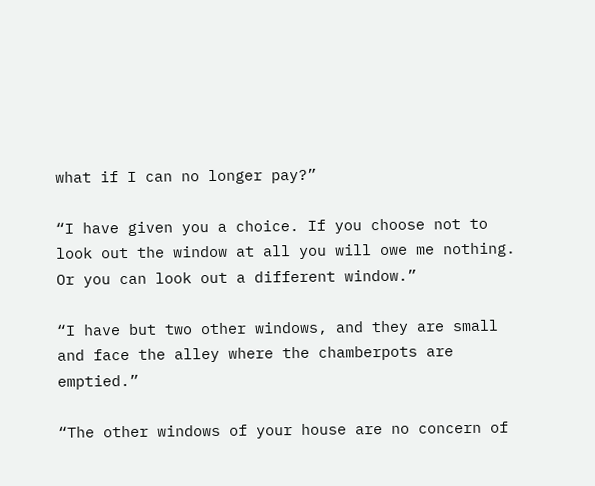what if I can no longer pay?”

“I have given you a choice. If you choose not to look out the window at all you will owe me nothing. Or you can look out a different window.”

“I have but two other windows, and they are small and face the alley where the chamberpots are emptied.”

“The other windows of your house are no concern of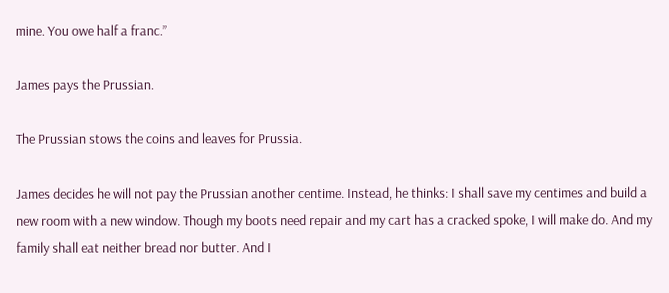mine. You owe half a franc.”

James pays the Prussian.

The Prussian stows the coins and leaves for Prussia.

James decides he will not pay the Prussian another centime. Instead, he thinks: I shall save my centimes and build a new room with a new window. Though my boots need repair and my cart has a cracked spoke, I will make do. And my family shall eat neither bread nor butter. And I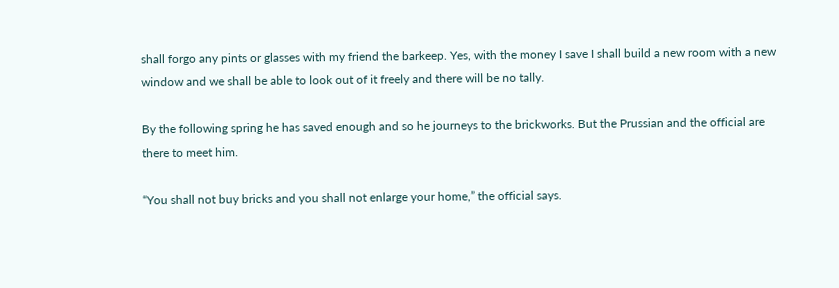shall forgo any pints or glasses with my friend the barkeep. Yes, with the money I save I shall build a new room with a new window and we shall be able to look out of it freely and there will be no tally.

By the following spring he has saved enough and so he journeys to the brickworks. But the Prussian and the official are there to meet him.

“You shall not buy bricks and you shall not enlarge your home,” the official says.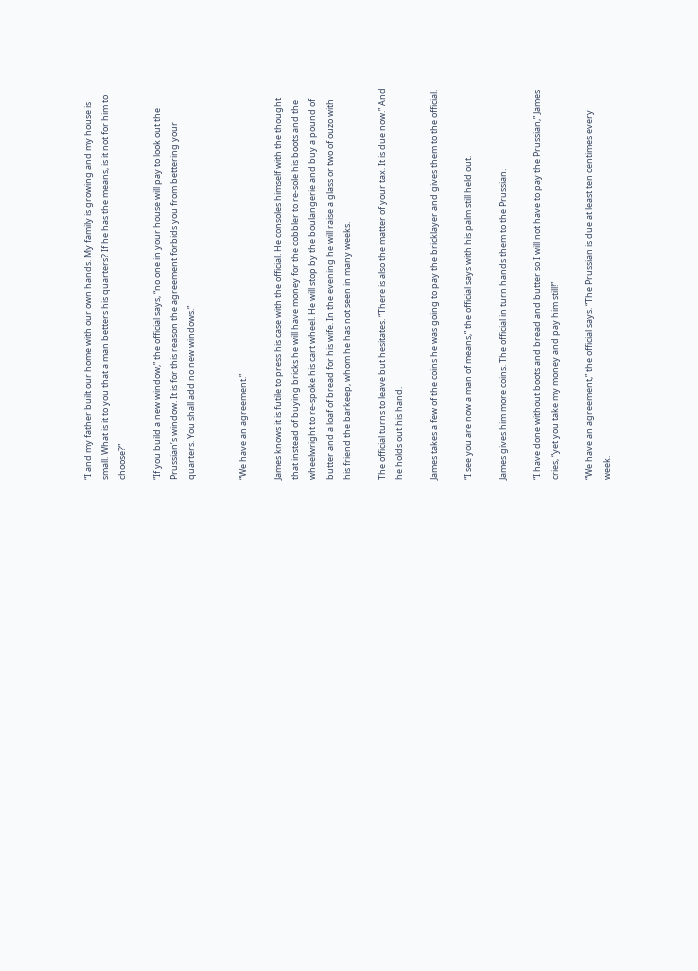“I and my father built our home with our own hands. My family is growing and my house is small. What is it to you that a man betters his quarters? If he has the means, is it not for him to choose?”

“If you build a new window,” the official says, “no one in your house will pay to look out the Prussian’s window. It is for this reason the agreement forbids you from bettering your quarters. You shall add no new windows.”


“We have an agreement.”

James knows it is futile to press his case with the official. He consoles himself with the thought that instead of buying bricks he will have money for the cobbler to re-sole his boots and the wheelwright to re-spoke his cart wheel. He will stop by the boulangerie and buy a pound of butter and a loaf of bread for his wife. In the evening he will raise a glass or two of ouzo with his friend the barkeep, whom he has not seen in many weeks.

The official turns to leave but hesitates. “There is also the matter of your tax. It is due now.” And he holds out his hand.

James takes a few of the coins he was going to pay the bricklayer and gives them to the official.

“I see you are now a man of means,” the official says with his palm still held out.

James gives him more coins. The official in turn hands them to the Prussian.

“I have done without boots and bread and butter so I will not have to pay the Prussian,” James cries, “yet you take my money and pay him still!”

“We have an agreement,” the official says. “The Prussian is due at least ten centimes every week.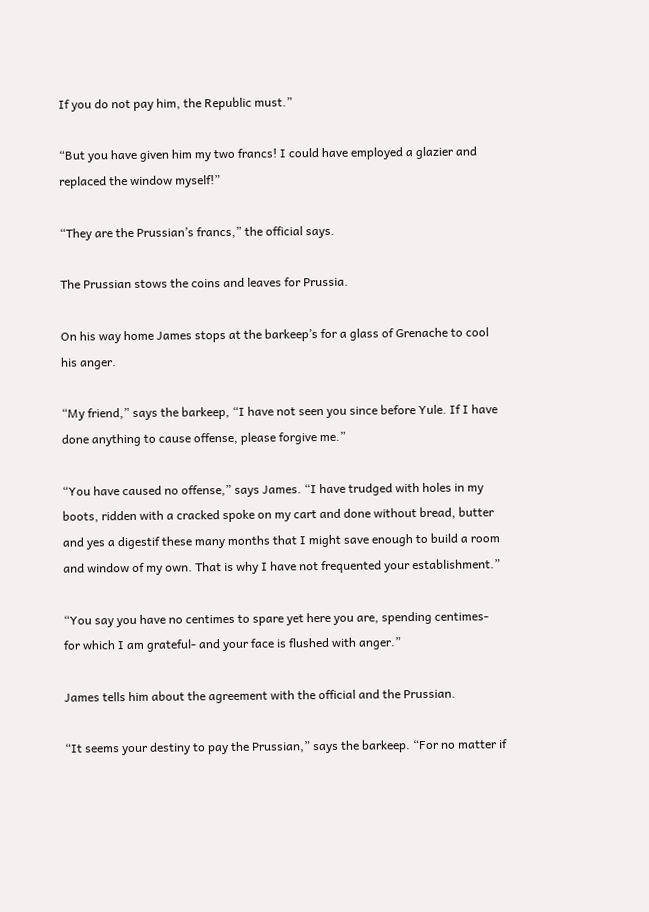If you do not pay him, the Republic must.”

“But you have given him my two francs! I could have employed a glazier and replaced the window myself!”

“They are the Prussian’s francs,” the official says.

The Prussian stows the coins and leaves for Prussia.

On his way home James stops at the barkeep’s for a glass of Grenache to cool his anger.

“My friend,” says the barkeep, “I have not seen you since before Yule. If I have done anything to cause offense, please forgive me.”

“You have caused no offense,” says James. “I have trudged with holes in my boots, ridden with a cracked spoke on my cart and done without bread, butter and yes a digestif these many months that I might save enough to build a room and window of my own. That is why I have not frequented your establishment.”

“You say you have no centimes to spare yet here you are, spending centimes- for which I am grateful- and your face is flushed with anger.”

James tells him about the agreement with the official and the Prussian.

“It seems your destiny to pay the Prussian,” says the barkeep. “For no matter if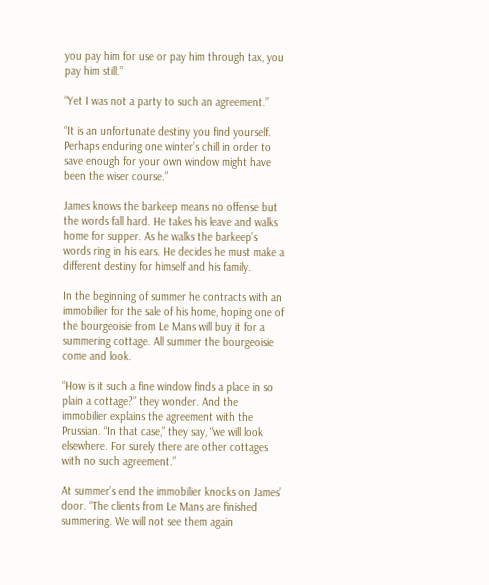you pay him for use or pay him through tax, you pay him still.”

“Yet I was not a party to such an agreement.”

“It is an unfortunate destiny you find yourself. Perhaps enduring one winter’s chill in order to save enough for your own window might have been the wiser course.”

James knows the barkeep means no offense but the words fall hard. He takes his leave and walks home for supper. As he walks the barkeep’s words ring in his ears. He decides he must make a different destiny for himself and his family.

In the beginning of summer he contracts with an immobilier for the sale of his home, hoping one of the bourgeoisie from Le Mans will buy it for a summering cottage. All summer the bourgeoisie come and look.

“How is it such a fine window finds a place in so plain a cottage?” they wonder. And the immobilier explains the agreement with the Prussian. “In that case,” they say, “we will look elsewhere. For surely there are other cottages with no such agreement.”

At summer’s end the immobilier knocks on James’ door. “The clients from Le Mans are finished summering. We will not see them again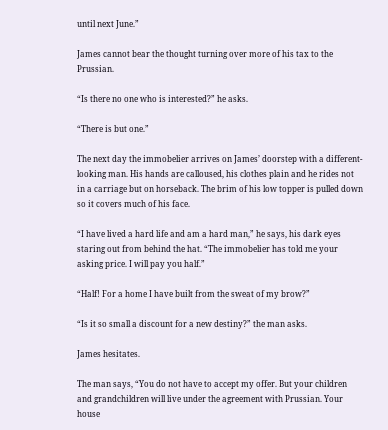until next June.”

James cannot bear the thought turning over more of his tax to the Prussian.

“Is there no one who is interested?” he asks.

“There is but one.”

The next day the immobelier arrives on James’ doorstep with a different-looking man. His hands are calloused, his clothes plain and he rides not in a carriage but on horseback. The brim of his low topper is pulled down so it covers much of his face.

“I have lived a hard life and am a hard man,” he says, his dark eyes staring out from behind the hat. “The immobelier has told me your asking price. I will pay you half.”

“Half! For a home I have built from the sweat of my brow?”

“Is it so small a discount for a new destiny?” the man asks.

James hesitates.

The man says, “You do not have to accept my offer. But your children and grandchildren will live under the agreement with Prussian. Your house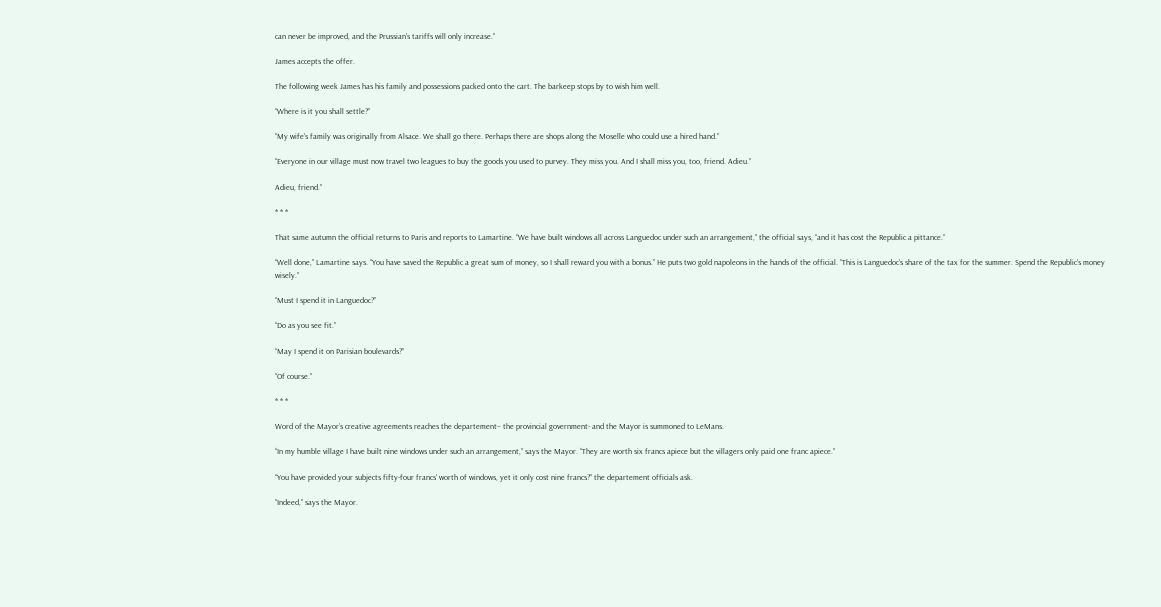can never be improved, and the Prussian’s tariffs will only increase.”

James accepts the offer.

The following week James has his family and possessions packed onto the cart. The barkeep stops by to wish him well.

“Where is it you shall settle?”

“My wife’s family was originally from Alsace. We shall go there. Perhaps there are shops along the Moselle who could use a hired hand.”

“Everyone in our village must now travel two leagues to buy the goods you used to purvey. They miss you. And I shall miss you, too, friend. Adieu.”

Adieu, friend.”

* * *

That same autumn the official returns to Paris and reports to Lamartine. “We have built windows all across Languedoc under such an arrangement,” the official says, “and it has cost the Republic a pittance.”

“Well done,” Lamartine says. “You have saved the Republic a great sum of money, so I shall reward you with a bonus.” He puts two gold napoleons in the hands of the official. “This is Languedoc’s share of the tax for the summer. Spend the Republic’s money wisely.”

“Must I spend it in Languedoc?”

“Do as you see fit.”

“May I spend it on Parisian boulevards?”

“Of course.”

* * *

Word of the Mayor’s creative agreements reaches the departement– the provincial government- and the Mayor is summoned to LeMans.

“In my humble village I have built nine windows under such an arrangement,” says the Mayor. “They are worth six francs apiece but the villagers only paid one franc apiece.”

“You have provided your subjects fifty-four francs’ worth of windows, yet it only cost nine francs?” the departement officials ask.

“Indeed,” says the Mayor.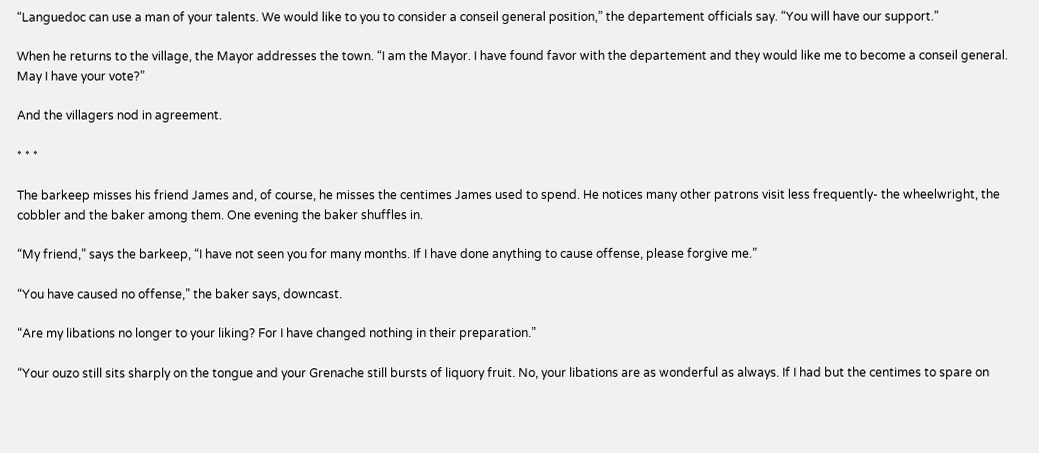“Languedoc can use a man of your talents. We would like to you to consider a conseil general position,” the departement officials say. “You will have our support.”

When he returns to the village, the Mayor addresses the town. “I am the Mayor. I have found favor with the departement and they would like me to become a conseil general. May I have your vote?”

And the villagers nod in agreement.

* * *

The barkeep misses his friend James and, of course, he misses the centimes James used to spend. He notices many other patrons visit less frequently- the wheelwright, the cobbler and the baker among them. One evening the baker shuffles in.

“My friend,” says the barkeep, “I have not seen you for many months. If I have done anything to cause offense, please forgive me.”

“You have caused no offense,” the baker says, downcast.

“Are my libations no longer to your liking? For I have changed nothing in their preparation.”

“Your ouzo still sits sharply on the tongue and your Grenache still bursts of liquory fruit. No, your libations are as wonderful as always. If I had but the centimes to spare on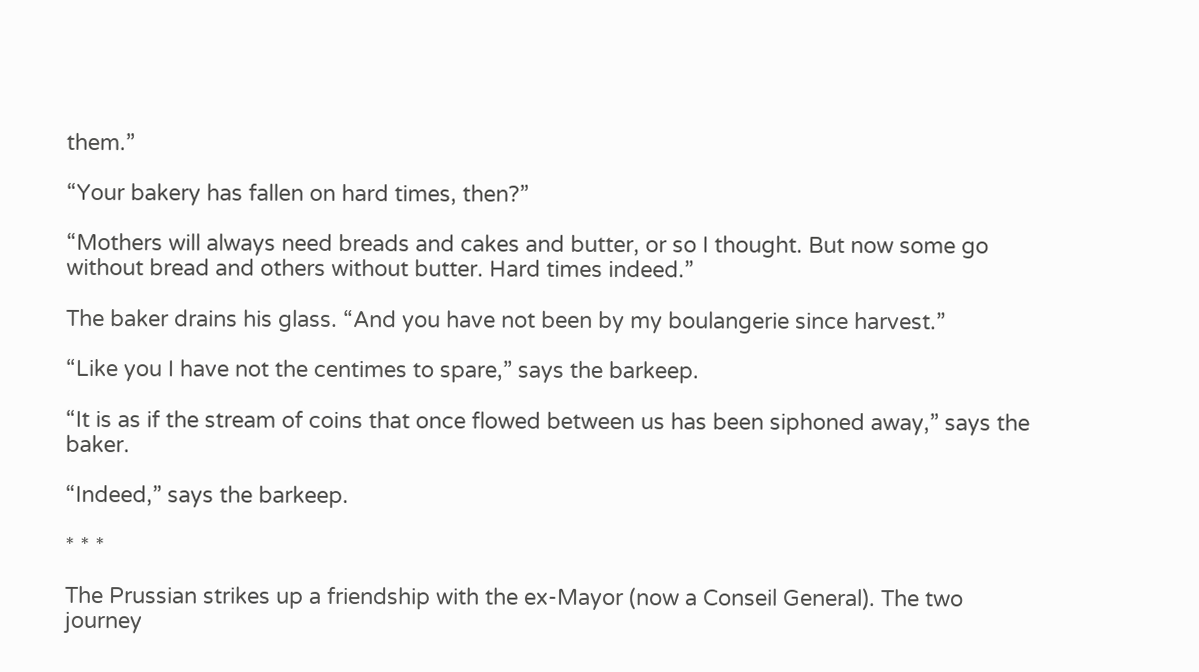them.”

“Your bakery has fallen on hard times, then?”

“Mothers will always need breads and cakes and butter, or so I thought. But now some go without bread and others without butter. Hard times indeed.”

The baker drains his glass. “And you have not been by my boulangerie since harvest.”

“Like you I have not the centimes to spare,” says the barkeep.

“It is as if the stream of coins that once flowed between us has been siphoned away,” says the baker.

“Indeed,” says the barkeep.

* * *

The Prussian strikes up a friendship with the ex-Mayor (now a Conseil General). The two journey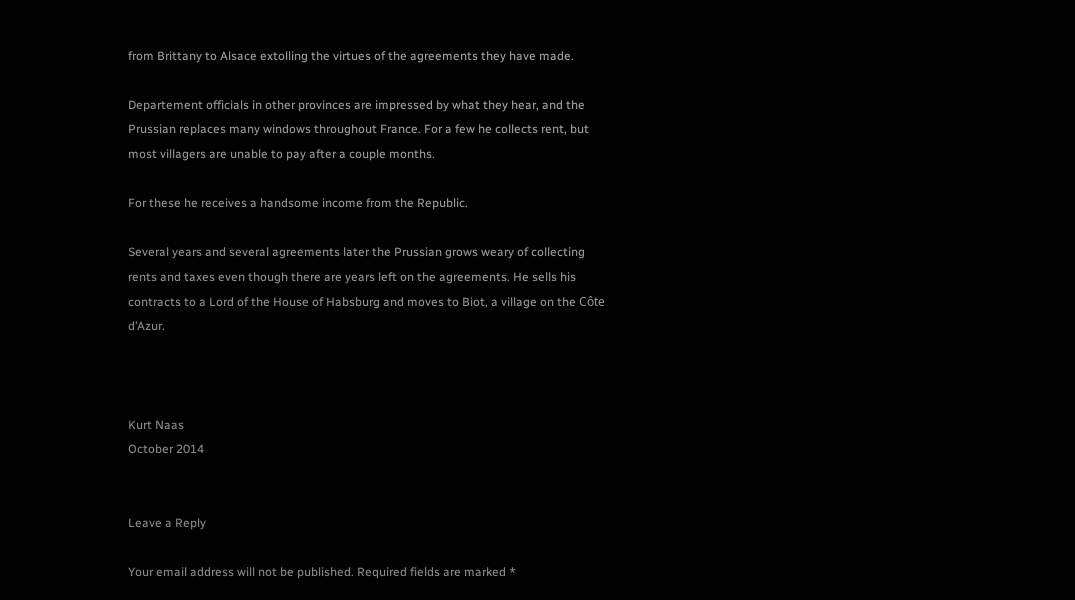from Brittany to Alsace extolling the virtues of the agreements they have made.

Departement officials in other provinces are impressed by what they hear, and the Prussian replaces many windows throughout France. For a few he collects rent, but most villagers are unable to pay after a couple months.

For these he receives a handsome income from the Republic.

Several years and several agreements later the Prussian grows weary of collecting rents and taxes even though there are years left on the agreements. He sells his contracts to a Lord of the House of Habsburg and moves to Biot, a village on the Côte d’Azur.



Kurt Naas
October 2014


Leave a Reply

Your email address will not be published. Required fields are marked *